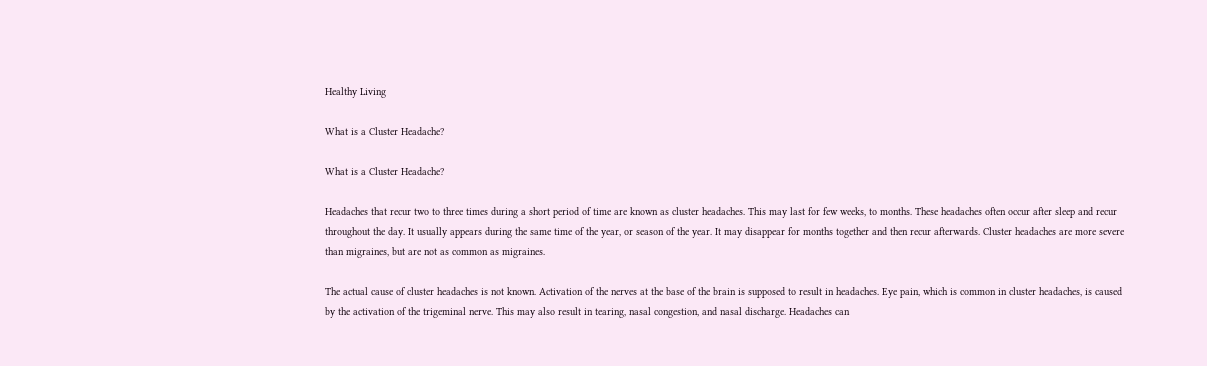Healthy Living

What is a Cluster Headache?

What is a Cluster Headache?

Headaches that recur two to three times during a short period of time are known as cluster headaches. This may last for few weeks, to months. These headaches often occur after sleep and recur throughout the day. It usually appears during the same time of the year, or season of the year. It may disappear for months together and then recur afterwards. Cluster headaches are more severe than migraines, but are not as common as migraines.

The actual cause of cluster headaches is not known. Activation of the nerves at the base of the brain is supposed to result in headaches. Eye pain, which is common in cluster headaches, is caused by the activation of the trigeminal nerve. This may also result in tearing, nasal congestion, and nasal discharge. Headaches can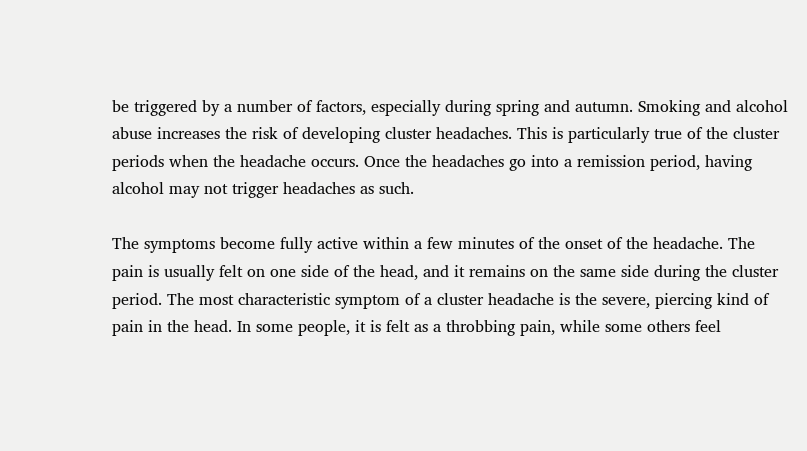be triggered by a number of factors, especially during spring and autumn. Smoking and alcohol abuse increases the risk of developing cluster headaches. This is particularly true of the cluster periods when the headache occurs. Once the headaches go into a remission period, having alcohol may not trigger headaches as such.

The symptoms become fully active within a few minutes of the onset of the headache. The pain is usually felt on one side of the head, and it remains on the same side during the cluster period. The most characteristic symptom of a cluster headache is the severe, piercing kind of pain in the head. In some people, it is felt as a throbbing pain, while some others feel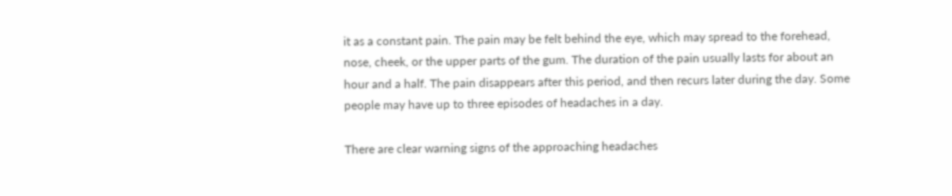it as a constant pain. The pain may be felt behind the eye, which may spread to the forehead, nose, cheek, or the upper parts of the gum. The duration of the pain usually lasts for about an hour and a half. The pain disappears after this period, and then recurs later during the day. Some people may have up to three episodes of headaches in a day.

There are clear warning signs of the approaching headaches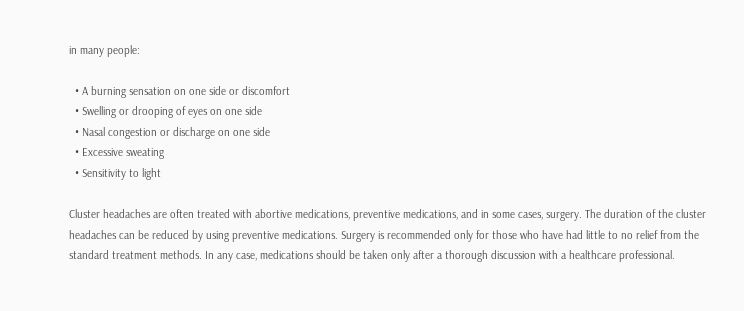in many people:

  • A burning sensation on one side or discomfort
  • Swelling or drooping of eyes on one side
  • Nasal congestion or discharge on one side
  • Excessive sweating
  • Sensitivity to light

Cluster headaches are often treated with abortive medications, preventive medications, and in some cases, surgery. The duration of the cluster headaches can be reduced by using preventive medications. Surgery is recommended only for those who have had little to no relief from the standard treatment methods. In any case, medications should be taken only after a thorough discussion with a healthcare professional.